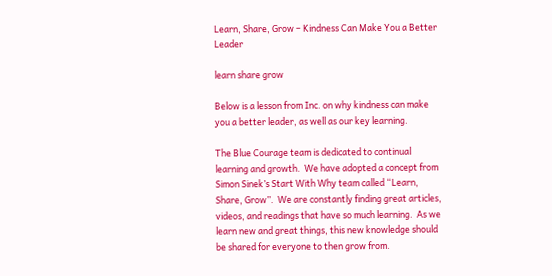Learn, Share, Grow – Kindness Can Make You a Better Leader

learn share grow

Below is a lesson from Inc. on why kindness can make you a better leader, as well as our key learning.

The Blue Courage team is dedicated to continual learning and growth.  We have adopted a concept from Simon Sinek’s Start With Why team called “Learn, Share, Grow”.  We are constantly finding great articles, videos, and readings that have so much learning.  As we learn new and great things, this new knowledge should be shared for everyone to then grow from.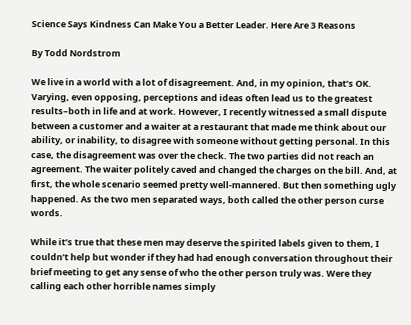Science Says Kindness Can Make You a Better Leader. Here Are 3 Reasons

By Todd Nordstrom

We live in a world with a lot of disagreement. And, in my opinion, that’s OK. Varying, even opposing, perceptions and ideas often lead us to the greatest results–both in life and at work. However, I recently witnessed a small dispute between a customer and a waiter at a restaurant that made me think about our ability, or inability, to disagree with someone without getting personal. In this case, the disagreement was over the check. The two parties did not reach an agreement. The waiter politely caved and changed the charges on the bill. And, at first, the whole scenario seemed pretty well-mannered. But then something ugly happened. As the two men separated ways, both called the other person curse words.

While it’s true that these men may deserve the spirited labels given to them, I couldn’t help but wonder if they had had enough conversation throughout their brief meeting to get any sense of who the other person truly was. Were they calling each other horrible names simply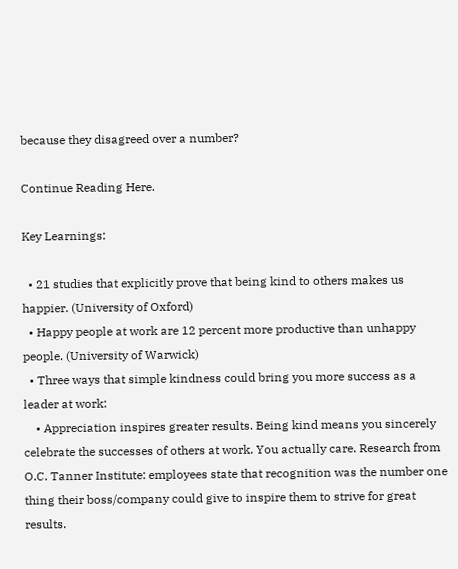because they disagreed over a number?

Continue Reading Here.

Key Learnings:

  • 21 studies that explicitly prove that being kind to others makes us happier. (University of Oxford)
  • Happy people at work are 12 percent more productive than unhappy people. (University of Warwick)
  • Three ways that simple kindness could bring you more success as a leader at work:
    • Appreciation inspires greater results. Being kind means you sincerely celebrate the successes of others at work. You actually care. Research from O.C. Tanner Institute: employees state that recognition was the number one thing their boss/company could give to inspire them to strive for great results.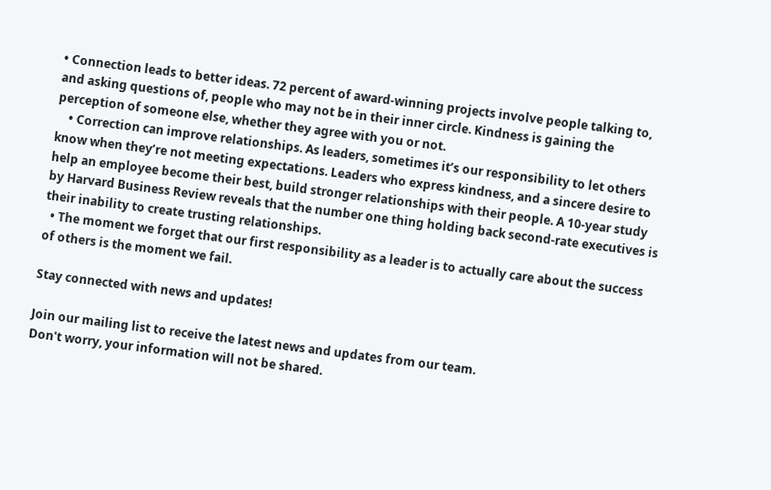• Connection leads to better ideas. 72 percent of award-winning projects involve people talking to, and asking questions of, people who may not be in their inner circle. Kindness is gaining the perception of someone else, whether they agree with you or not.
    • Correction can improve relationships. As leaders, sometimes it’s our responsibility to let others know when they’re not meeting expectations. Leaders who express kindness, and a sincere desire to help an employee become their best, build stronger relationships with their people. A 10-year study by Harvard Business Review reveals that the number one thing holding back second-rate executives is their inability to create trusting relationships.
  • The moment we forget that our first responsibility as a leader is to actually care about the success of others is the moment we fail.

Stay connected with news and updates!

Join our mailing list to receive the latest news and updates from our team.
Don't worry, your information will not be shared.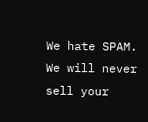We hate SPAM. We will never sell your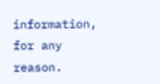information, for any reason.